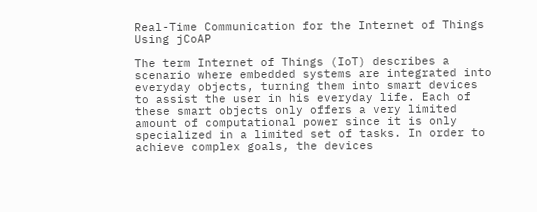Real-Time Communication for the Internet of Things Using jCoAP

The term Internet of Things (IoT) describes a scenario where embedded systems are integrated into everyday objects, turning them into smart devices to assist the user in his everyday life. Each of these smart objects only offers a very limited amount of computational power since it is only specialized in a limited set of tasks. In order to achieve complex goals, the devices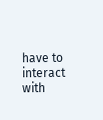have to interact with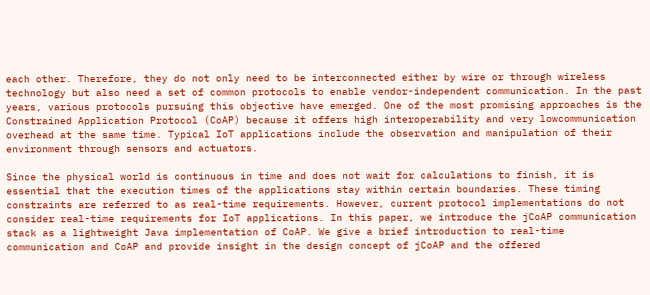each other. Therefore, they do not only need to be interconnected either by wire or through wireless technology but also need a set of common protocols to enable vendor-independent communication. In the past years, various protocols pursuing this objective have emerged. One of the most promising approaches is the Constrained Application Protocol (CoAP) because it offers high interoperability and very lowcommunication overhead at the same time. Typical IoT applications include the observation and manipulation of their environment through sensors and actuators.

Since the physical world is continuous in time and does not wait for calculations to finish, it is essential that the execution times of the applications stay within certain boundaries. These timing constraints are referred to as real-time requirements. However, current protocol implementations do not consider real-time requirements for IoT applications. In this paper, we introduce the jCoAP communication stack as a lightweight Java implementation of CoAP. We give a brief introduction to real-time communication and CoAP and provide insight in the design concept of jCoAP and the offered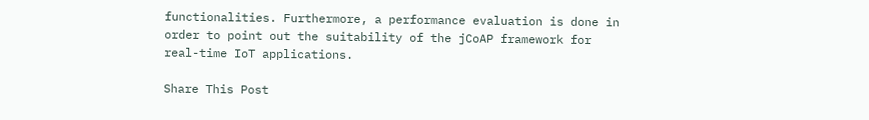functionalities. Furthermore, a performance evaluation is done in order to point out the suitability of the jCoAP framework for real-time IoT applications.

Share This Post